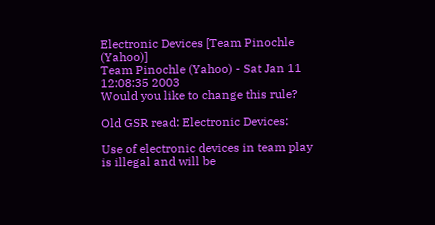Electronic Devices [Team Pinochle (Yahoo)]
Team Pinochle (Yahoo) - Sat Jan 11 12:08:35 2003
Would you like to change this rule?

Old GSR read: Electronic Devices:

Use of electronic devices in team play is illegal and will be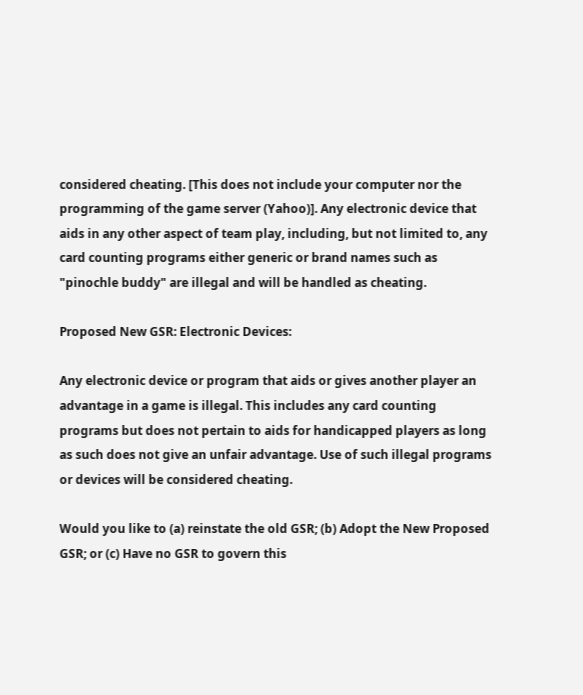considered cheating. [This does not include your computer nor the programming of the game server (Yahoo)]. Any electronic device that aids in any other aspect of team play, including, but not limited to, any card counting programs either generic or brand names such as "pinochle buddy" are illegal and will be handled as cheating.

Proposed New GSR: Electronic Devices:

Any electronic device or program that aids or gives another player an advantage in a game is illegal. This includes any card counting programs but does not pertain to aids for handicapped players as long as such does not give an unfair advantage. Use of such illegal programs or devices will be considered cheating.

Would you like to (a) reinstate the old GSR; (b) Adopt the New Proposed GSR; or (c) Have no GSR to govern this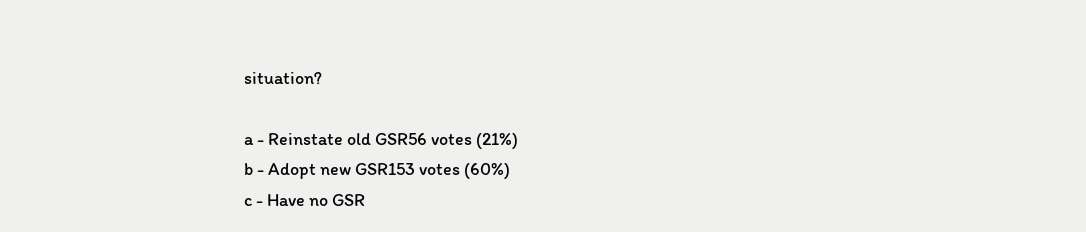situation?

a - Reinstate old GSR56 votes (21%)
b - Adopt new GSR153 votes (60%)
c - Have no GSR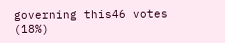governing this46 votes (18%)